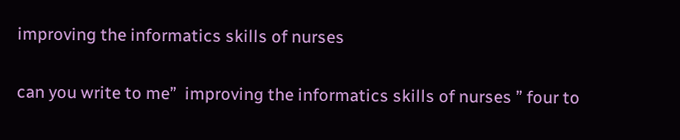improving the informatics skills of nurses

can you write to me”  improving the informatics skills of nurses ” four to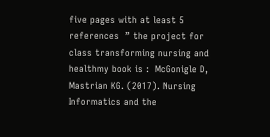five pages with at least 5 references  ” the project for  class transforming nursing and healthmy book is :  McGonigle D, Mastrian KG. (2017). Nursing Informatics and the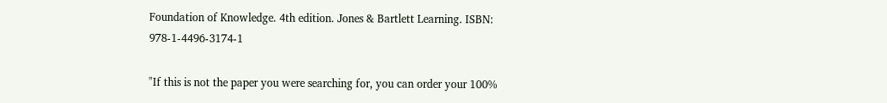Foundation of Knowledge. 4th edition. Jones & Bartlett Learning. ISBN: 978‐1‐4496‐3174‐1

"If this is not the paper you were searching for, you can order your 100%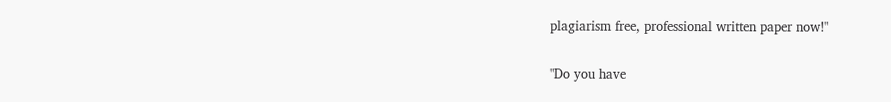plagiarism free, professional written paper now!"

"Do you have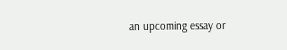an upcoming essay or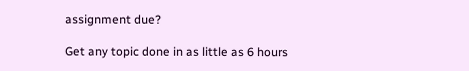assignment due?

Get any topic done in as little as 6 hours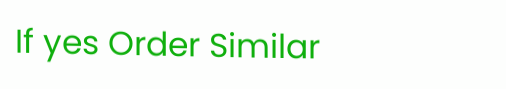If yes Order Similar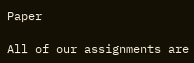Paper

All of our assignments are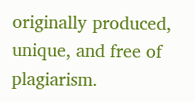originally produced, unique, and free of plagiarism.